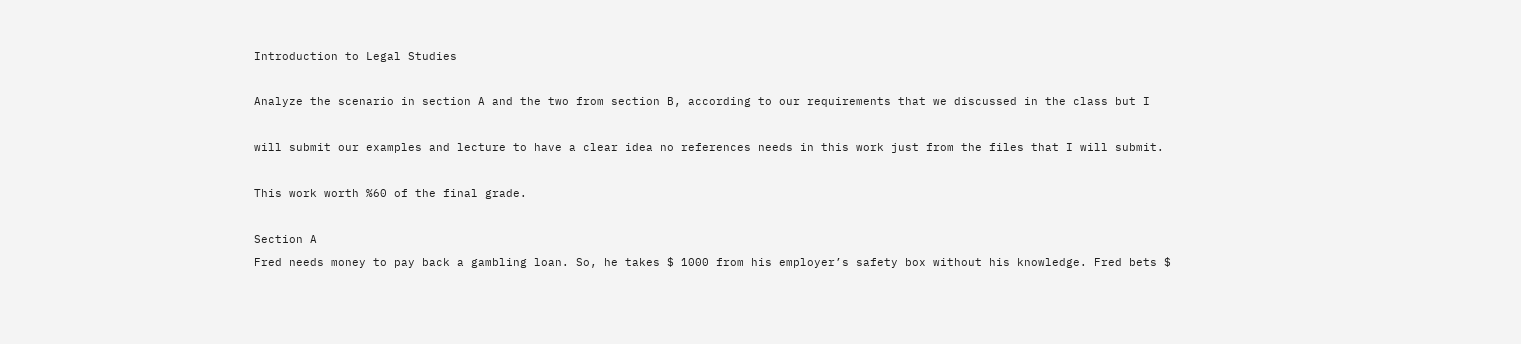Introduction to Legal Studies

Analyze the scenario in section A and the two from section B, according to our requirements that we discussed in the class but I

will submit our examples and lecture to have a clear idea no references needs in this work just from the files that I will submit.

This work worth %60 of the final grade.

Section A
Fred needs money to pay back a gambling loan. So, he takes $ 1000 from his employer’s safety box without his knowledge. Fred bets $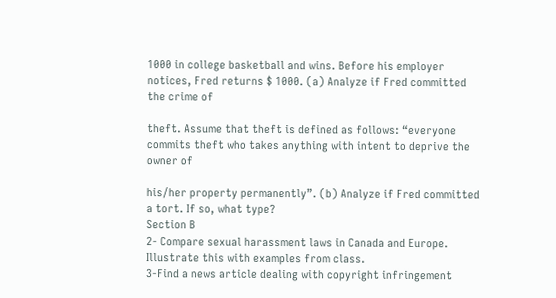1000 in college basketball and wins. Before his employer notices, Fred returns $ 1000. (a) Analyze if Fred committed the crime of

theft. Assume that theft is defined as follows: “everyone commits theft who takes anything with intent to deprive the owner of

his/her property permanently”. (b) Analyze if Fred committed a tort. If so, what type?
Section B
2- Compare sexual harassment laws in Canada and Europe. Illustrate this with examples from class.
3-Find a news article dealing with copyright infringement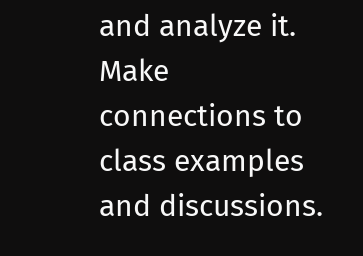and analyze it. Make connections to class examples and discussions.